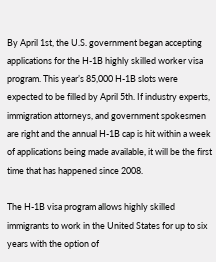By April 1st, the U.S. government began accepting   applications for the H-1B highly skilled worker visa program. This year’s 85,000 H-1B slots were expected to be filled by April 5th. If industry experts, immigration attorneys, and government spokesmen are right and the annual H-1B cap is hit within a week of applications being made available, it will be the first time that has happened since 2008.

The H-1B visa program allows highly skilled immigrants to work in the United States for up to six years with the option of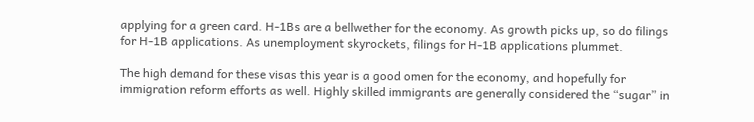applying for a green card. H-1Bs are a bellwether for the economy. As growth picks up, so do filings for H-1B applications. As unemployment skyrockets, filings for H-1B applications plummet.

The high demand for these visas this year is a good omen for the economy, and hopefully for immigration reform efforts as well. Highly skilled immigrants are generally considered the “sugar” in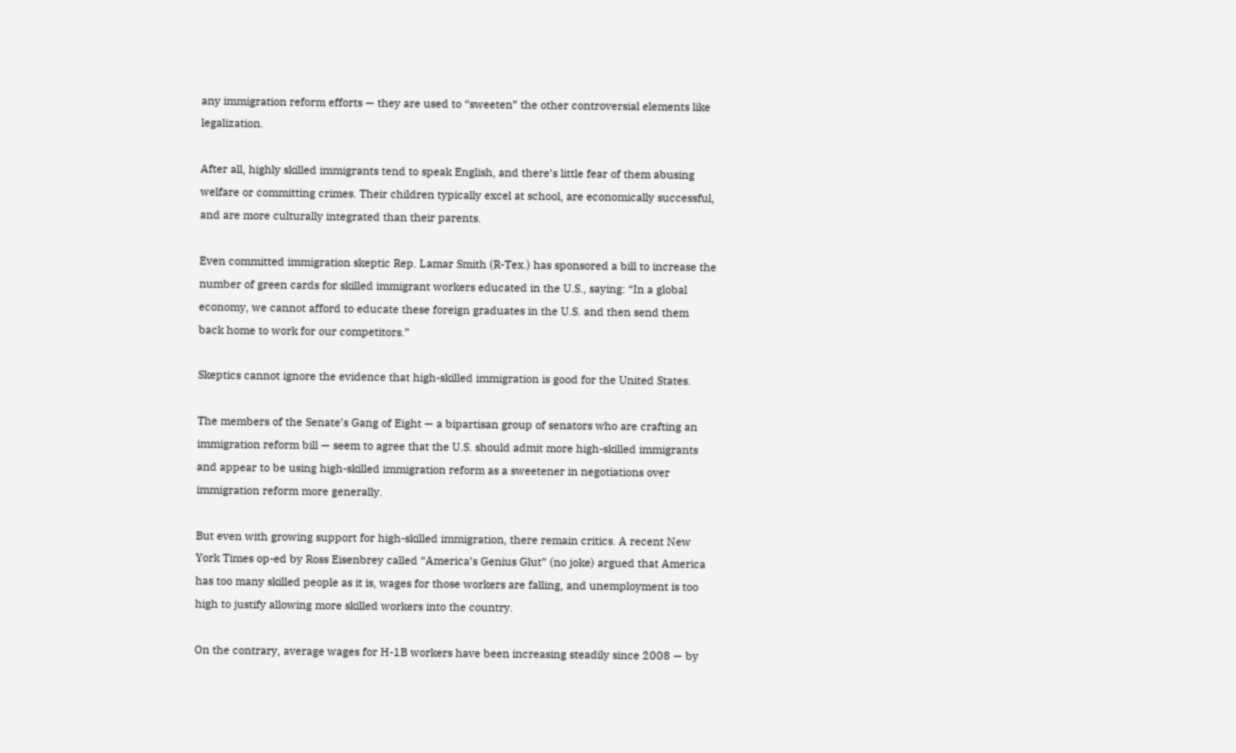any immigration reform efforts — they are used to “sweeten” the other controversial elements like legalization.

After all, highly skilled immigrants tend to speak English, and there’s little fear of them abusing welfare or committing crimes. Their children typically excel at school, are economically successful, and are more culturally integrated than their parents.

Even committed immigration skeptic Rep. Lamar Smith (R-Tex.) has sponsored a bill to increase the number of green cards for skilled immigrant workers educated in the U.S., saying: “In a global economy, we cannot afford to educate these foreign graduates in the U.S. and then send them back home to work for our competitors.”

Skeptics cannot ignore the evidence that high-skilled immigration is good for the United States.

The members of the Senate’s Gang of Eight — a bipartisan group of senators who are crafting an immigration reform bill — seem to agree that the U.S. should admit more high-skilled immigrants and appear to be using high-skilled immigration reform as a sweetener in negotiations over immigration reform more generally.

But even with growing support for high-skilled immigration, there remain critics. A recent New York Times op-ed by Ross Eisenbrey called “America’s Genius Glut” (no joke) argued that America has too many skilled people as it is, wages for those workers are falling, and unemployment is too high to justify allowing more skilled workers into the country.

On the contrary, average wages for H-1B workers have been increasing steadily since 2008 — by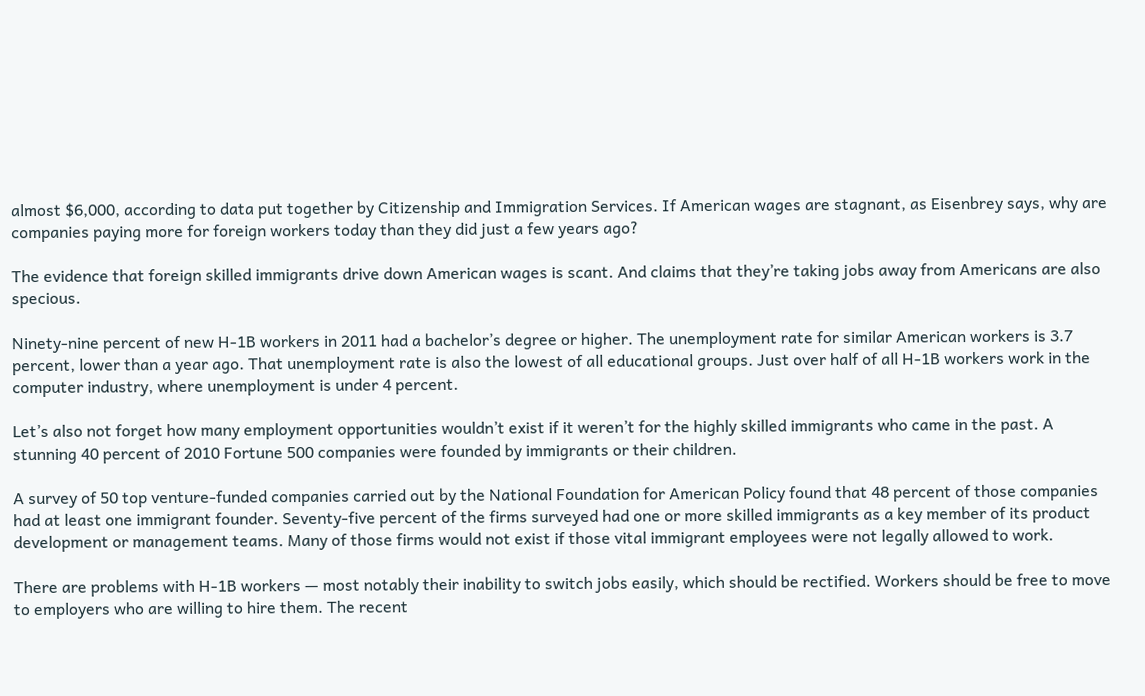almost $6,000, according to data put together by Citizenship and Immigration Services. If American wages are stagnant, as Eisenbrey says, why are companies paying more for foreign workers today than they did just a few years ago?

The evidence that foreign skilled immigrants drive down American wages is scant. And claims that they’re taking jobs away from Americans are also specious.

Ninety-nine percent of new H-1B workers in 2011 had a bachelor’s degree or higher. The unemployment rate for similar American workers is 3.7 percent, lower than a year ago. That unemployment rate is also the lowest of all educational groups. Just over half of all H-1B workers work in the computer industry, where unemployment is under 4 percent.

Let’s also not forget how many employment opportunities wouldn’t exist if it weren’t for the highly skilled immigrants who came in the past. A stunning 40 percent of 2010 Fortune 500 companies were founded by immigrants or their children.

A survey of 50 top venture-funded companies carried out by the National Foundation for American Policy found that 48 percent of those companies had at least one immigrant founder. Seventy-five percent of the firms surveyed had one or more skilled immigrants as a key member of its product development or management teams. Many of those firms would not exist if those vital immigrant employees were not legally allowed to work.

There are problems with H-1B workers — most notably their inability to switch jobs easily, which should be rectified. Workers should be free to move to employers who are willing to hire them. The recent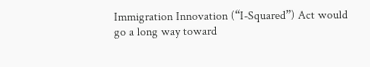Immigration Innovation (“I-Squared”) Act would go a long way toward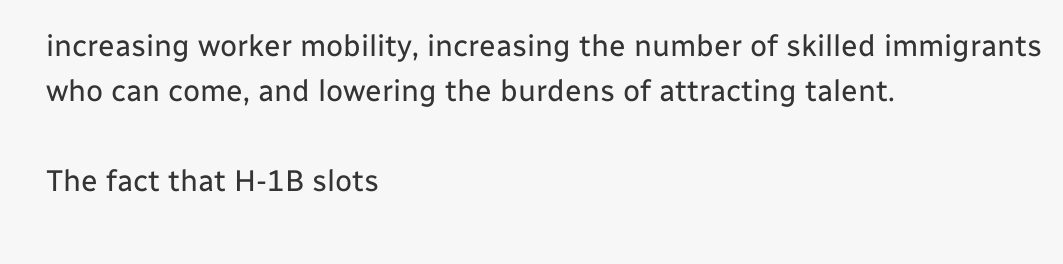increasing worker mobility, increasing the number of skilled immigrants who can come, and lowering the burdens of attracting talent.

The fact that H-1B slots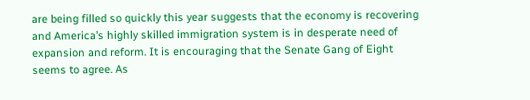are being filled so quickly this year suggests that the economy is recovering and America’s highly skilled immigration system is in desperate need of expansion and reform. It is encouraging that the Senate Gang of Eight seems to agree. As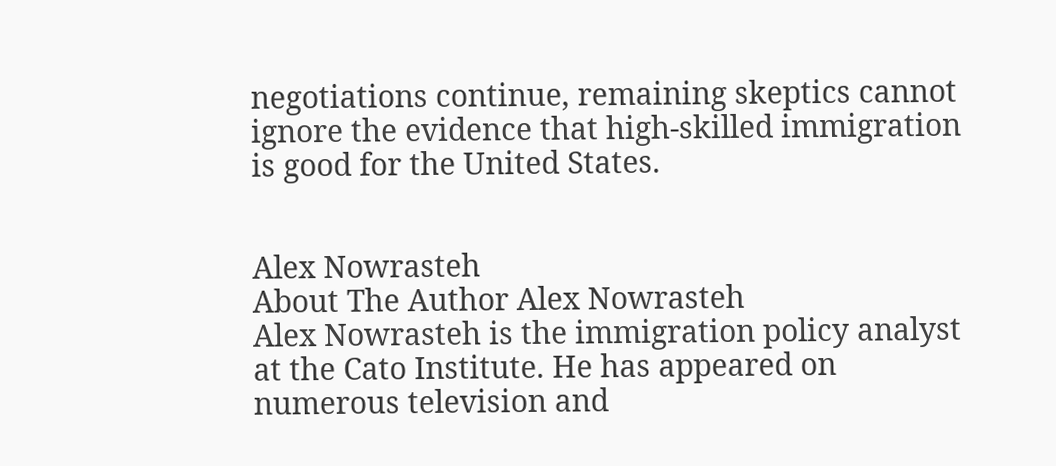negotiations continue, remaining skeptics cannot ignore the evidence that high-skilled immigration is good for the United States.


Alex Nowrasteh
About The Author Alex Nowrasteh
Alex Nowrasteh is the immigration policy analyst at the Cato Institute. He has appeared on numerous television and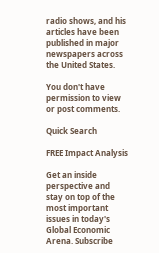radio shows, and his articles have been published in major newspapers across the United States.

You don't have permission to view or post comments.

Quick Search

FREE Impact Analysis

Get an inside perspective and stay on top of the most important issues in today's Global Economic Arena. Subscribe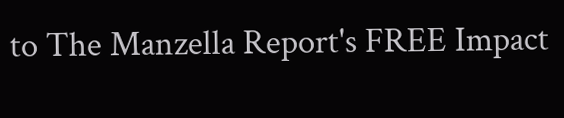to The Manzella Report's FREE Impact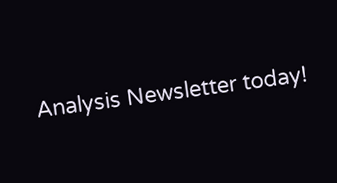Analysis Newsletter today!